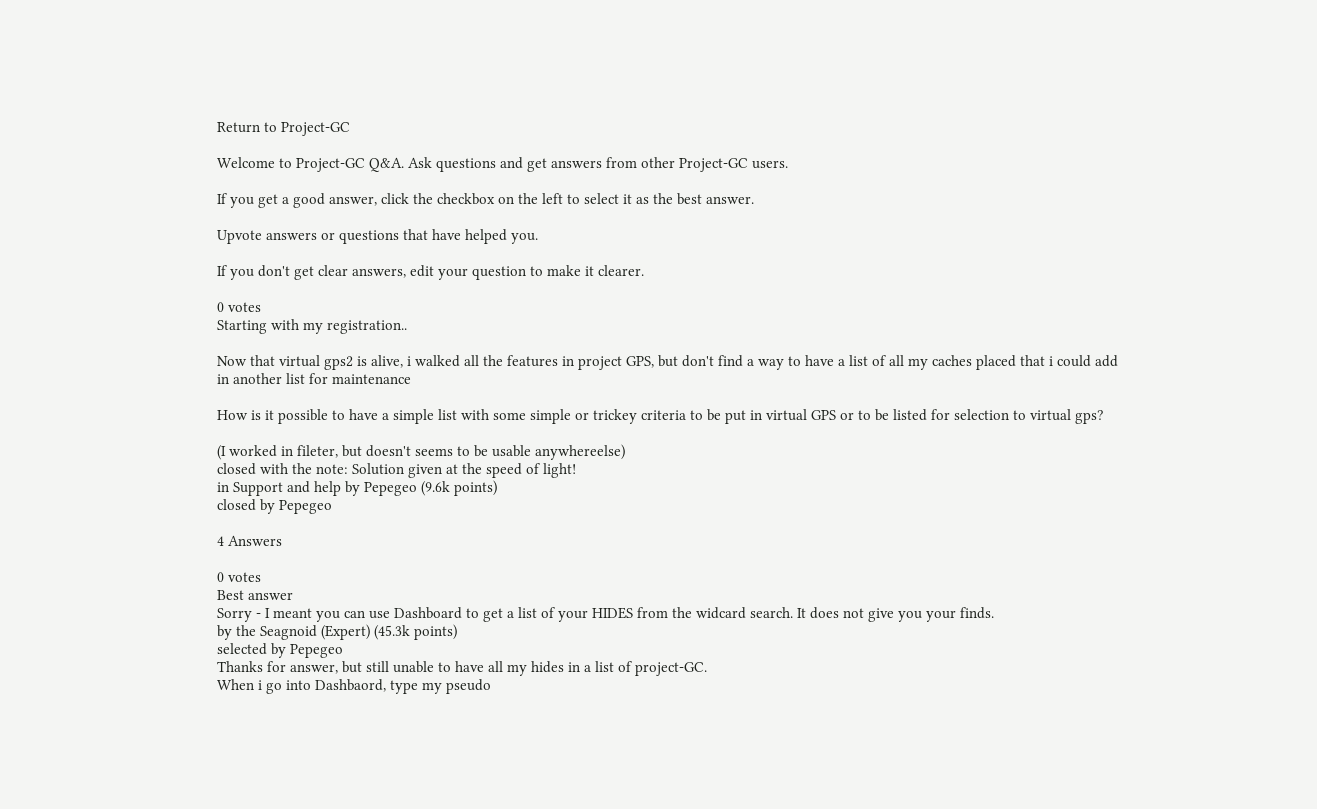Return to Project-GC

Welcome to Project-GC Q&A. Ask questions and get answers from other Project-GC users.

If you get a good answer, click the checkbox on the left to select it as the best answer.

Upvote answers or questions that have helped you.

If you don't get clear answers, edit your question to make it clearer.

0 votes
Starting with my registration..

Now that virtual gps2 is alive, i walked all the features in project GPS, but don't find a way to have a list of all my caches placed that i could add in another list for maintenance

How is it possible to have a simple list with some simple or trickey criteria to be put in virtual GPS or to be listed for selection to virtual gps?

(I worked in fileter, but doesn't seems to be usable anywhereelse)
closed with the note: Solution given at the speed of light!
in Support and help by Pepegeo (9.6k points)
closed by Pepegeo

4 Answers

0 votes
Best answer
Sorry - I meant you can use Dashboard to get a list of your HIDES from the widcard search. It does not give you your finds.
by the Seagnoid (Expert) (45.3k points)
selected by Pepegeo
Thanks for answer, but still unable to have all my hides in a list of project-GC.
When i go into Dashbaord, type my pseudo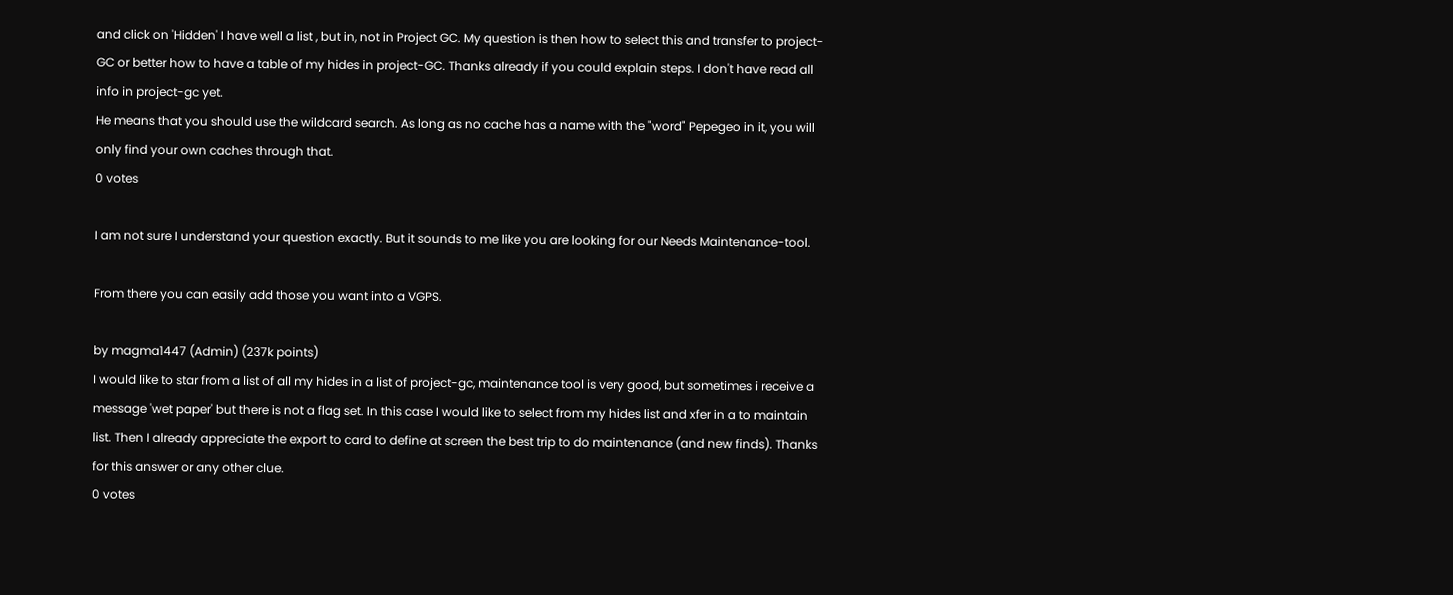and click on 'Hidden' I have well a list , but in, not in Project GC. My question is then how to select this and transfer to project-GC or better how to have a table of my hides in project-GC. Thanks already if you could explain steps. I don't have read all info in project-gc yet.
He means that you should use the wildcard search. As long as no cache has a name with the "word" Pepegeo in it, you will only find your own caches through that.
0 votes

I am not sure I understand your question exactly. But it sounds to me like you are looking for our Needs Maintenance-tool.

From there you can easily add those you want into a VGPS.

by magma1447 (Admin) (237k points)
I would like to star from a list of all my hides in a list of project-gc, maintenance tool is very good, but sometimes i receive a message 'wet paper' but there is not a flag set. In this case I would like to select from my hides list and xfer in a to maintain list. Then I already appreciate the export to card to define at screen the best trip to do maintenance (and new finds). Thanks for this answer or any other clue.
0 votes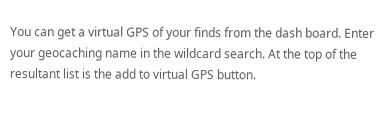You can get a virtual GPS of your finds from the dash board. Enter your geocaching name in the wildcard search. At the top of the resultant list is the add to virtual GPS button.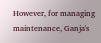However, for managing maintenance, Ganja's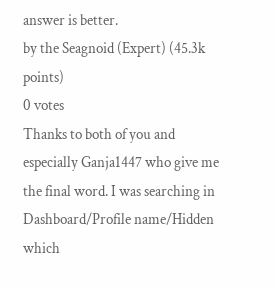answer is better.
by the Seagnoid (Expert) (45.3k points)
0 votes
Thanks to both of you and especially Ganja1447 who give me the final word. I was searching in Dashboard/Profile name/Hidden which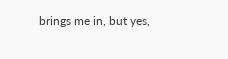brings me in, but yes,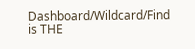Dashboard/Wildcard/Find is THE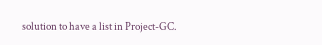solution to have a list in Project-GC.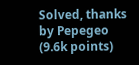Solved, thanks
by Pepegeo (9.6k points)